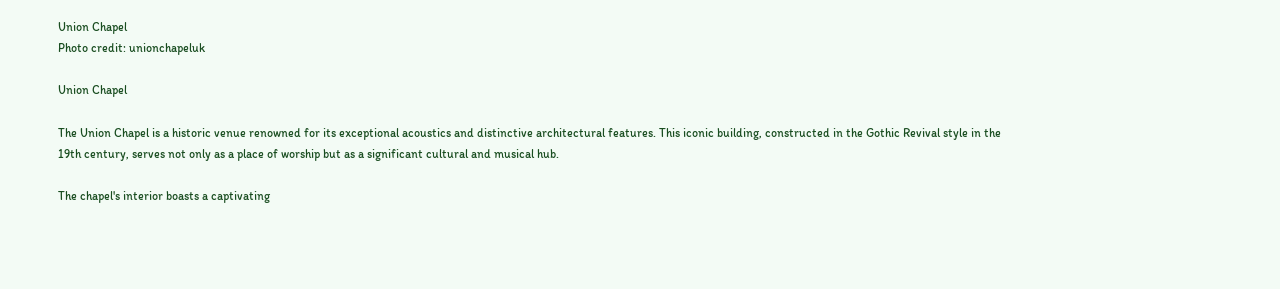Union Chapel
Photo credit: unionchapeluk

Union Chapel

The Union Chapel is a historic venue renowned for its exceptional acoustics and distinctive architectural features. This iconic building, constructed in the Gothic Revival style in the 19th century, serves not only as a place of worship but as a significant cultural and musical hub.

The chapel's interior boasts a captivating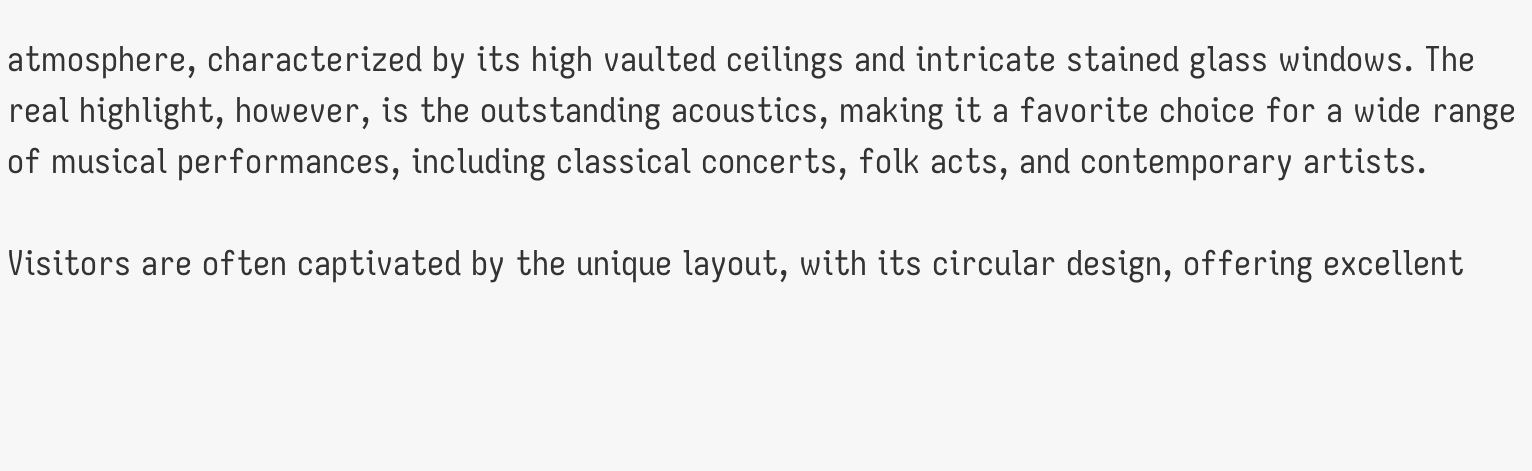atmosphere, characterized by its high vaulted ceilings and intricate stained glass windows. The real highlight, however, is the outstanding acoustics, making it a favorite choice for a wide range of musical performances, including classical concerts, folk acts, and contemporary artists.

Visitors are often captivated by the unique layout, with its circular design, offering excellent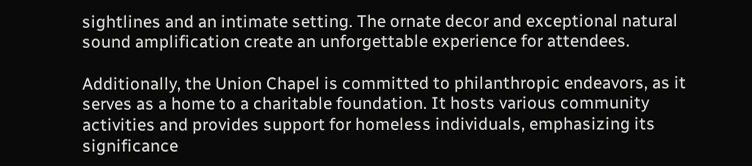sightlines and an intimate setting. The ornate decor and exceptional natural sound amplification create an unforgettable experience for attendees.

Additionally, the Union Chapel is committed to philanthropic endeavors, as it serves as a home to a charitable foundation. It hosts various community activities and provides support for homeless individuals, emphasizing its significance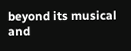beyond its musical and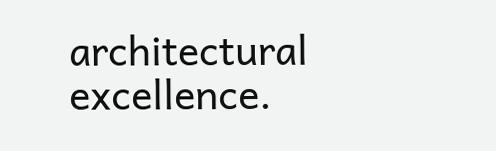architectural excellence.